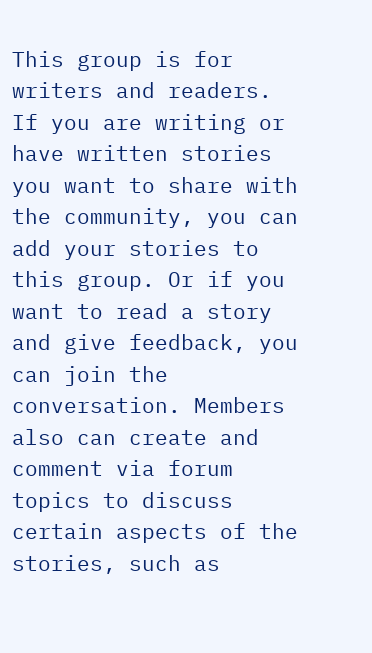This group is for writers and readers. If you are writing or have written stories you want to share with the community, you can add your stories to this group. Or if you want to read a story and give feedback, you can join the conversation. Members also can create and comment via forum topics to discuss certain aspects of the stories, such as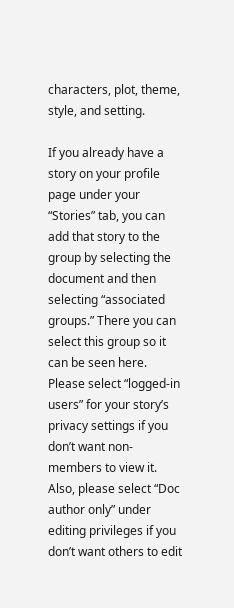characters, plot, theme, style, and setting.

If you already have a story on your profile page under your “Stories” tab, you can add that story to the group by selecting the document and then selecting “associated groups.” There you can select this group so it can be seen here. Please select “logged-in users” for your story’s privacy settings if you don’t want non-members to view it. Also, please select “Doc author only” under editing privileges if you don’t want others to edit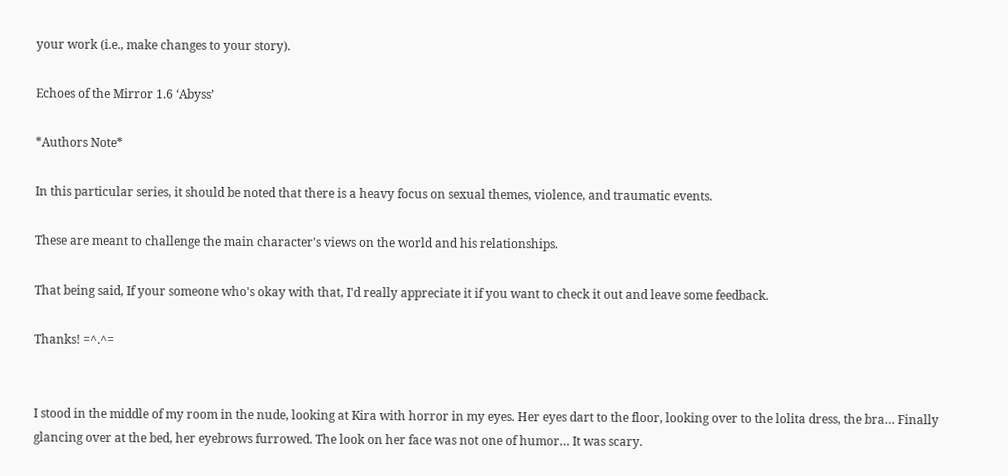your work (i.e., make changes to your story).

Echoes of the Mirror 1.6 ‘Abyss’

*Authors Note*

In this particular series, it should be noted that there is a heavy focus on sexual themes, violence, and traumatic events.

These are meant to challenge the main character's views on the world and his relationships.

That being said, If your someone who's okay with that, I'd really appreciate it if you want to check it out and leave some feedback.

Thanks! =^.^=


I stood in the middle of my room in the nude, looking at Kira with horror in my eyes. Her eyes dart to the floor, looking over to the lolita dress, the bra… Finally glancing over at the bed, her eyebrows furrowed. The look on her face was not one of humor… It was scary.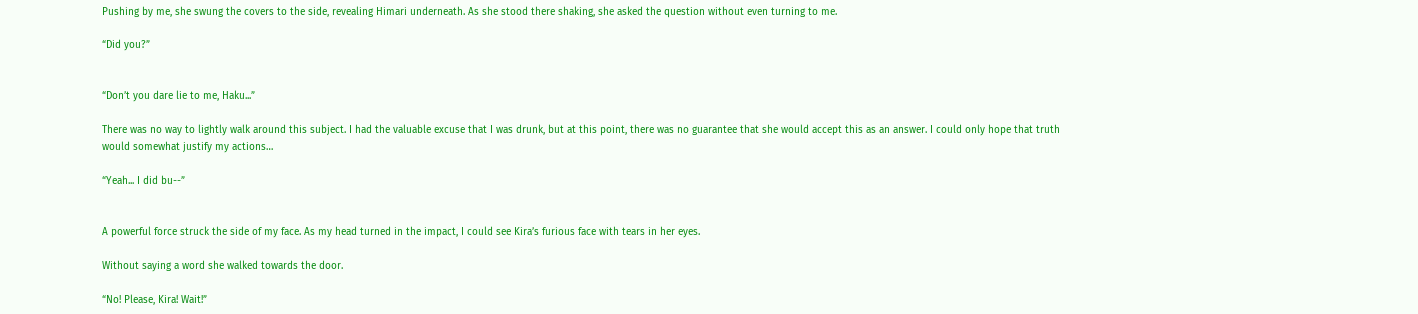Pushing by me, she swung the covers to the side, revealing Himari underneath. As she stood there shaking, she asked the question without even turning to me.

“Did you?”


“Don’t you dare lie to me, Haku...”

There was no way to lightly walk around this subject. I had the valuable excuse that I was drunk, but at this point, there was no guarantee that she would accept this as an answer. I could only hope that truth would somewhat justify my actions…

“Yeah... I did bu--”


A powerful force struck the side of my face. As my head turned in the impact, I could see Kira’s furious face with tears in her eyes.

Without saying a word she walked towards the door.

“No! Please, Kira! Wait!”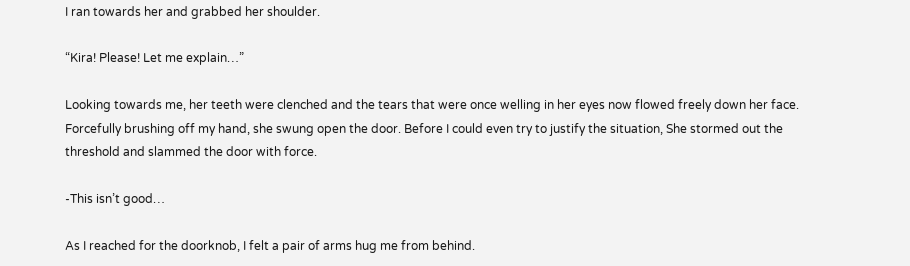I ran towards her and grabbed her shoulder.

“Kira! Please! Let me explain…”

Looking towards me, her teeth were clenched and the tears that were once welling in her eyes now flowed freely down her face. Forcefully brushing off my hand, she swung open the door. Before I could even try to justify the situation, She stormed out the threshold and slammed the door with force.

-This isn’t good…

As I reached for the doorknob, I felt a pair of arms hug me from behind.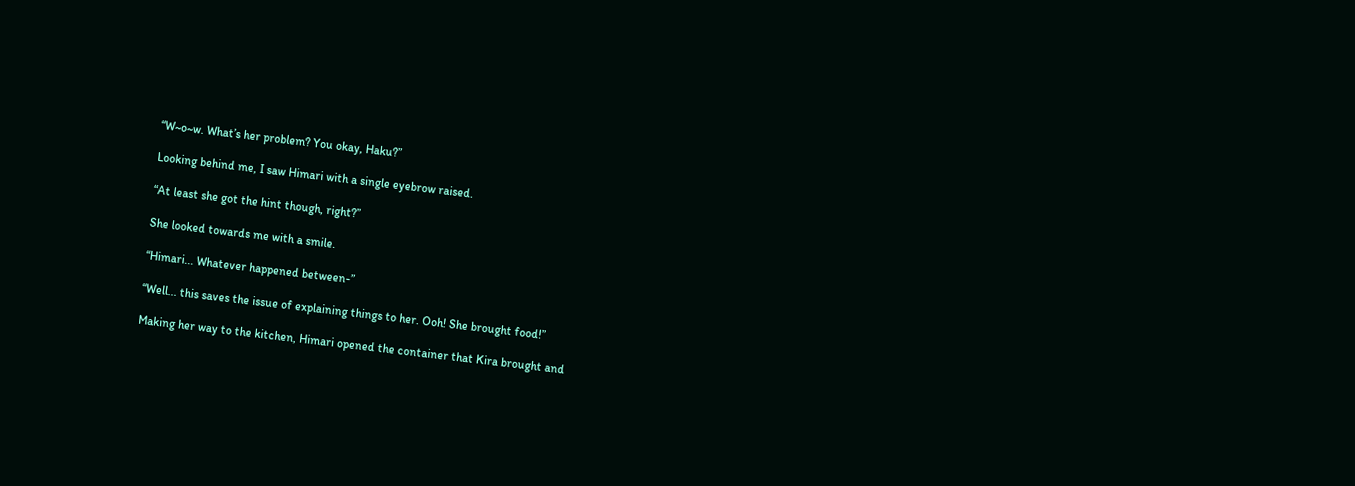“W~o~w. What’s her problem? You okay, Haku?”

Looking behind me, I saw Himari with a single eyebrow raised.

“At least she got the hint though, right?”

She looked towards me with a smile.

“Himari... Whatever happened between-”

“Well... this saves the issue of explaining things to her. Ooh! She brought food!”

Making her way to the kitchen, Himari opened the container that Kira brought and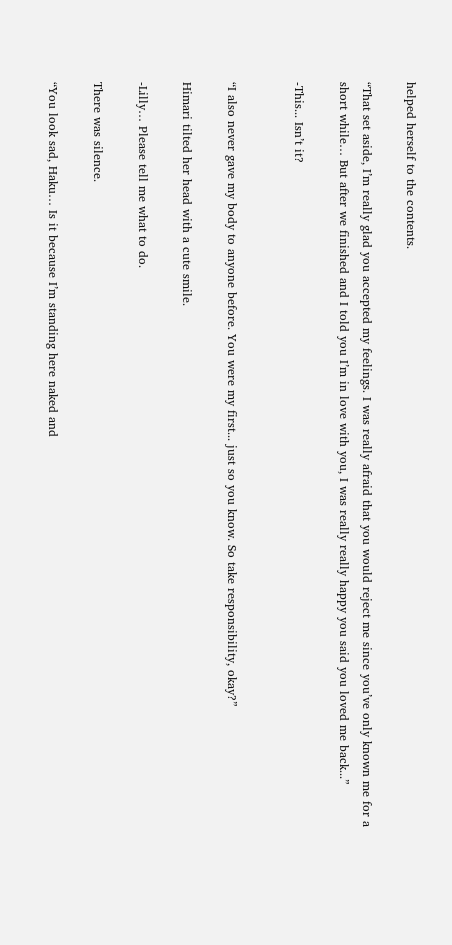helped herself to the contents.

“That set aside, I’m really glad you accepted my feelings. I was really afraid that you would reject me since you’ve only known me for a short while… But after we finished and I told you I’m in love with you, I was really really happy you said you loved me back...”

-This... Isn’t it?


“I also never gave my body to anyone before. You were my first... just so you know. So take responsibility, okay?”

Himari tilted her head with a cute smile.

-Lilly… Please tell me what to do.

There was silence.

“You look sad, Haku… Is it because I’m standing here naked and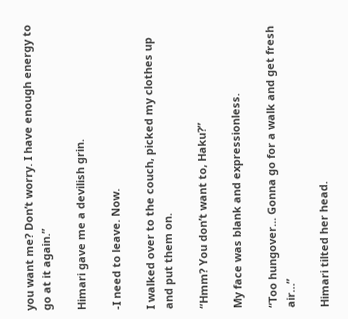you want me? Don’t worry. I have enough energy to go at it again.”

Himari gave me a devilish grin.

-I need to leave. Now.

I walked over to the couch, picked my clothes up and put them on.

“Hmm? You don’t want to, Haku?”

My face was blank and expressionless.

“Too hungover... Gonna go for a walk and get fresh air…”

Himari tilted her head.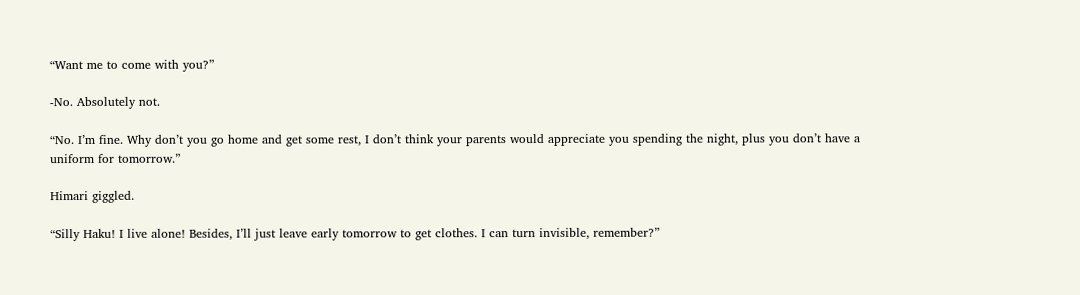“Want me to come with you?”

-No. Absolutely not.

“No. I’m fine. Why don’t you go home and get some rest, I don’t think your parents would appreciate you spending the night, plus you don’t have a uniform for tomorrow.”

Himari giggled.

“Silly Haku! I live alone! Besides, I’ll just leave early tomorrow to get clothes. I can turn invisible, remember?”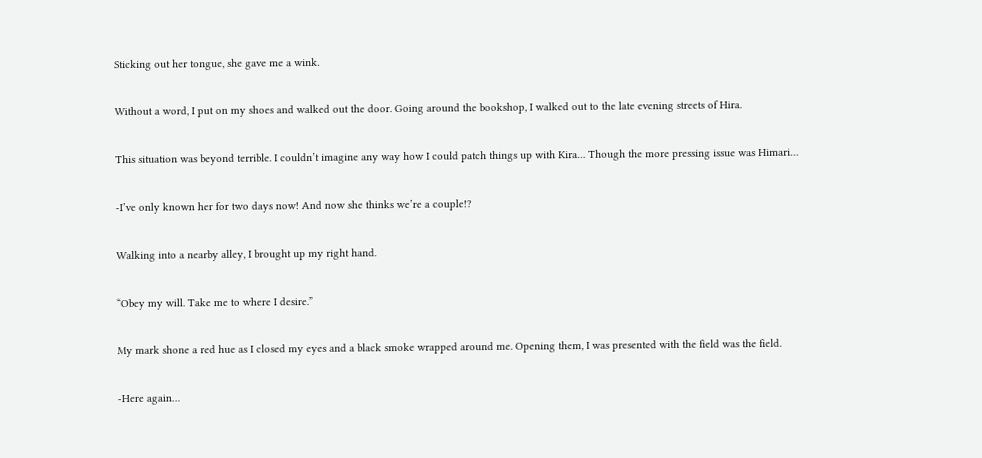Sticking out her tongue, she gave me a wink.

Without a word, I put on my shoes and walked out the door. Going around the bookshop, I walked out to the late evening streets of Hira.

This situation was beyond terrible. I couldn’t imagine any way how I could patch things up with Kira… Though the more pressing issue was Himari…

-I’ve only known her for two days now! And now she thinks we’re a couple!?

Walking into a nearby alley, I brought up my right hand.

“Obey my will. Take me to where I desire.”

My mark shone a red hue as I closed my eyes and a black smoke wrapped around me. Opening them, I was presented with the field was the field.

-Here again…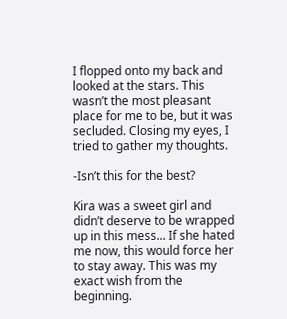I flopped onto my back and looked at the stars. This wasn’t the most pleasant place for me to be, but it was secluded. Closing my eyes, I tried to gather my thoughts.

-Isn’t this for the best?

Kira was a sweet girl and didn’t deserve to be wrapped up in this mess... If she hated me now, this would force her to stay away. This was my exact wish from the beginning.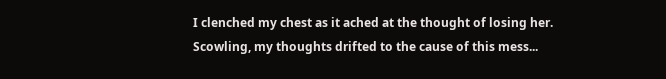I clenched my chest as it ached at the thought of losing her. Scowling, my thoughts drifted to the cause of this mess...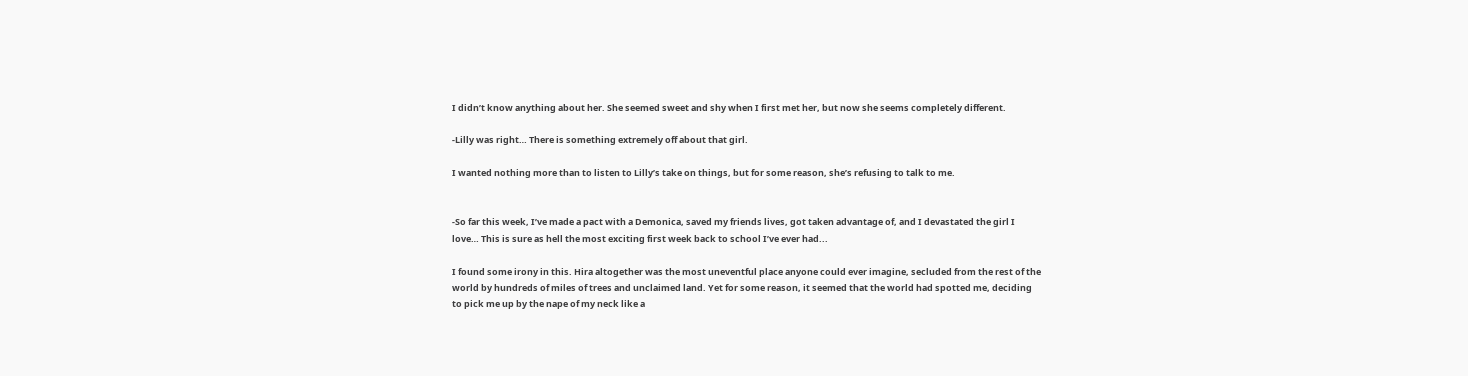I didn’t know anything about her. She seemed sweet and shy when I first met her, but now she seems completely different.

-Lilly was right… There is something extremely off about that girl.

I wanted nothing more than to listen to Lilly’s take on things, but for some reason, she’s refusing to talk to me.


-So far this week, I’ve made a pact with a Demonica, saved my friends lives, got taken advantage of, and I devastated the girl I love… This is sure as hell the most exciting first week back to school I’ve ever had...

I found some irony in this. Hira altogether was the most uneventful place anyone could ever imagine, secluded from the rest of the world by hundreds of miles of trees and unclaimed land. Yet for some reason, it seemed that the world had spotted me, deciding to pick me up by the nape of my neck like a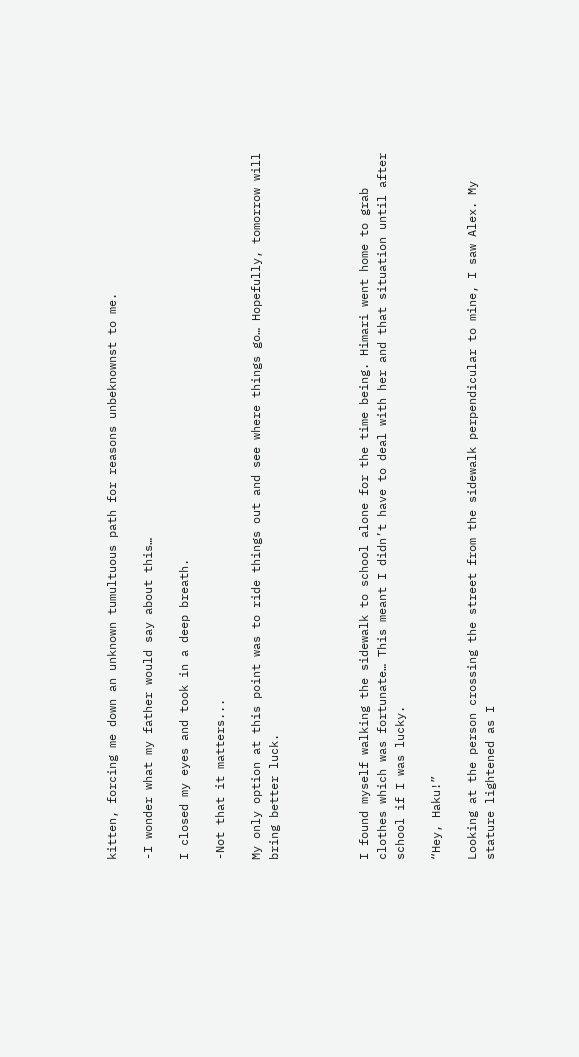kitten, forcing me down an unknown tumultuous path for reasons unbeknownst to me.

-I wonder what my father would say about this…

I closed my eyes and took in a deep breath.

-Not that it matters...

My only option at this point was to ride things out and see where things go… Hopefully, tomorrow will bring better luck.




I found myself walking the sidewalk to school alone for the time being. Himari went home to grab clothes which was fortunate… This meant I didn’t have to deal with her and that situation until after school if I was lucky.

“Hey, Haku!”

Looking at the person crossing the street from the sidewalk perpendicular to mine, I saw Alex. My stature lightened as I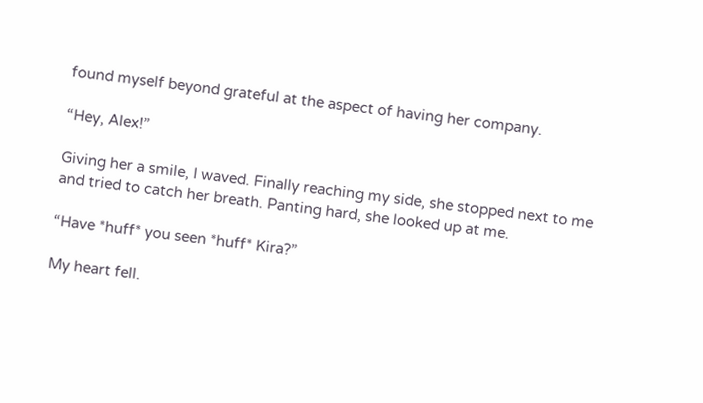found myself beyond grateful at the aspect of having her company.

“Hey, Alex!”

Giving her a smile, I waved. Finally reaching my side, she stopped next to me and tried to catch her breath. Panting hard, she looked up at me.

“Have *huff* you seen *huff* Kira?”

My heart fell.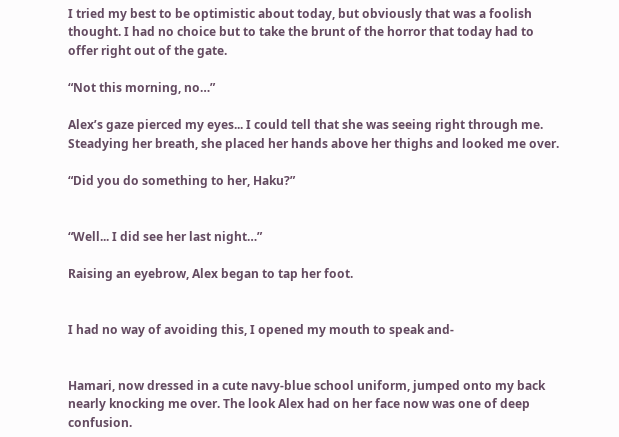I tried my best to be optimistic about today, but obviously that was a foolish thought. I had no choice but to take the brunt of the horror that today had to offer right out of the gate.

“Not this morning, no…”

Alex’s gaze pierced my eyes... I could tell that she was seeing right through me. Steadying her breath, she placed her hands above her thighs and looked me over.

“Did you do something to her, Haku?”


“Well... I did see her last night…”

Raising an eyebrow, Alex began to tap her foot.


I had no way of avoiding this, I opened my mouth to speak and-


Hamari, now dressed in a cute navy-blue school uniform, jumped onto my back nearly knocking me over. The look Alex had on her face now was one of deep confusion.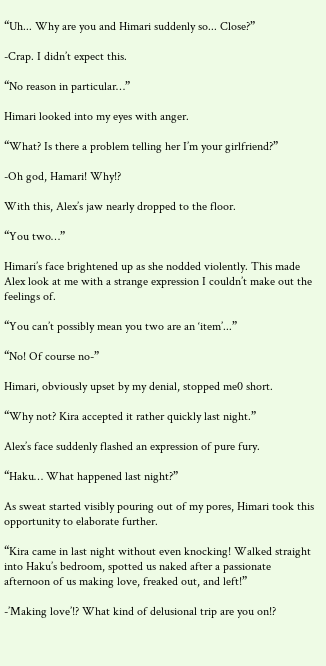“Uh... Why are you and Himari suddenly so... Close?”

-Crap. I didn’t expect this.

“No reason in particular…”

Himari looked into my eyes with anger.

“What? Is there a problem telling her I’m your girlfriend?”

-Oh god, Hamari! Why!?

With this, Alex’s jaw nearly dropped to the floor.

“You two…”

Himari’s face brightened up as she nodded violently. This made Alex look at me with a strange expression I couldn’t make out the feelings of.

“You can’t possibly mean you two are an ‘item’...”

“No! Of course no-”

Himari, obviously upset by my denial, stopped me0 short.

“Why not? Kira accepted it rather quickly last night.”

Alex’s face suddenly flashed an expression of pure fury.

“Haku… What happened last night?”

As sweat started visibly pouring out of my pores, Himari took this opportunity to elaborate further.

“Kira came in last night without even knocking! Walked straight into Haku’s bedroom, spotted us naked after a passionate afternoon of us making love, freaked out, and left!”

-’Making love’!? What kind of delusional trip are you on!?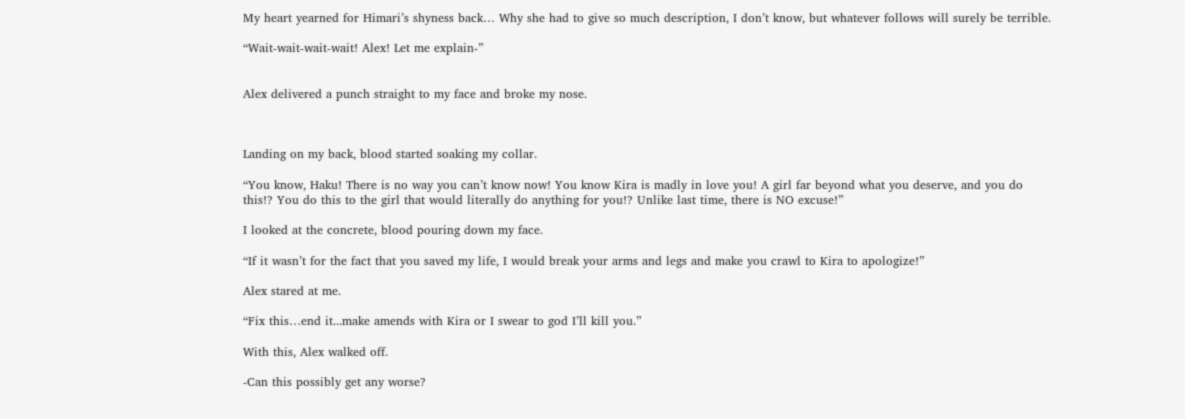My heart yearned for Himari’s shyness back… Why she had to give so much description, I don’t know, but whatever follows will surely be terrible.

“Wait-wait-wait-wait! Alex! Let me explain-”


Alex delivered a punch straight to my face and broke my nose.



Landing on my back, blood started soaking my collar.

“You know, Haku! There is no way you can’t know now! You know Kira is madly in love you! A girl far beyond what you deserve, and you do this!? You do this to the girl that would literally do anything for you!? Unlike last time, there is NO excuse!”

I looked at the concrete, blood pouring down my face.

“If it wasn’t for the fact that you saved my life, I would break your arms and legs and make you crawl to Kira to apologize!”

Alex stared at me.

“Fix this…end it...make amends with Kira or I swear to god I’ll kill you.”

With this, Alex walked off.

-Can this possibly get any worse?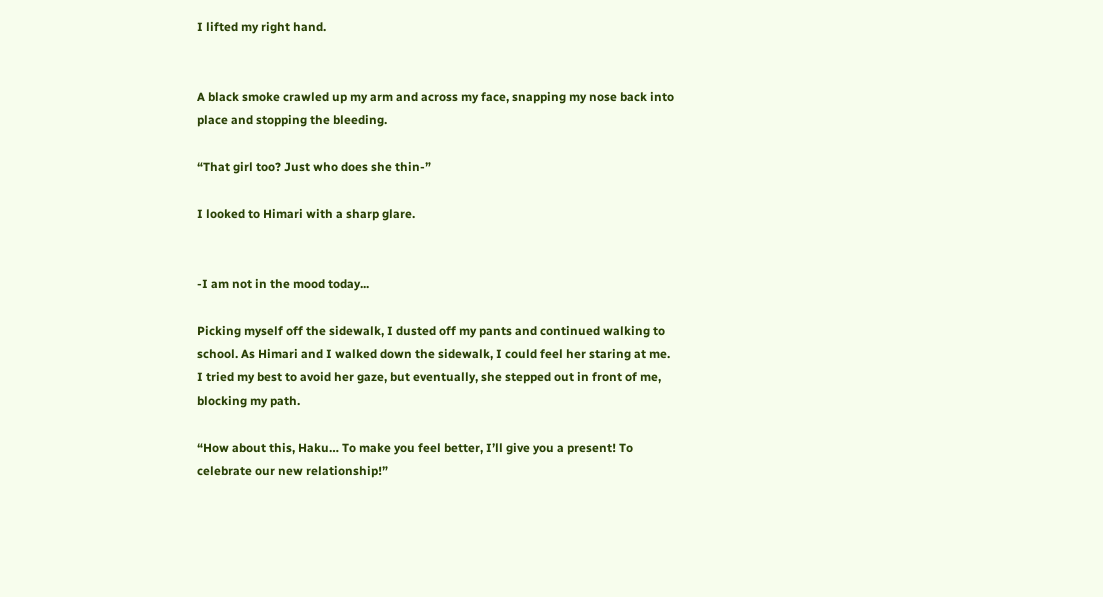I lifted my right hand.


A black smoke crawled up my arm and across my face, snapping my nose back into place and stopping the bleeding.

“That girl too? Just who does she thin-”

I looked to Himari with a sharp glare.


-I am not in the mood today...

Picking myself off the sidewalk, I dusted off my pants and continued walking to school. As Himari and I walked down the sidewalk, I could feel her staring at me. I tried my best to avoid her gaze, but eventually, she stepped out in front of me, blocking my path.

“How about this, Haku… To make you feel better, I’ll give you a present! To celebrate our new relationship!”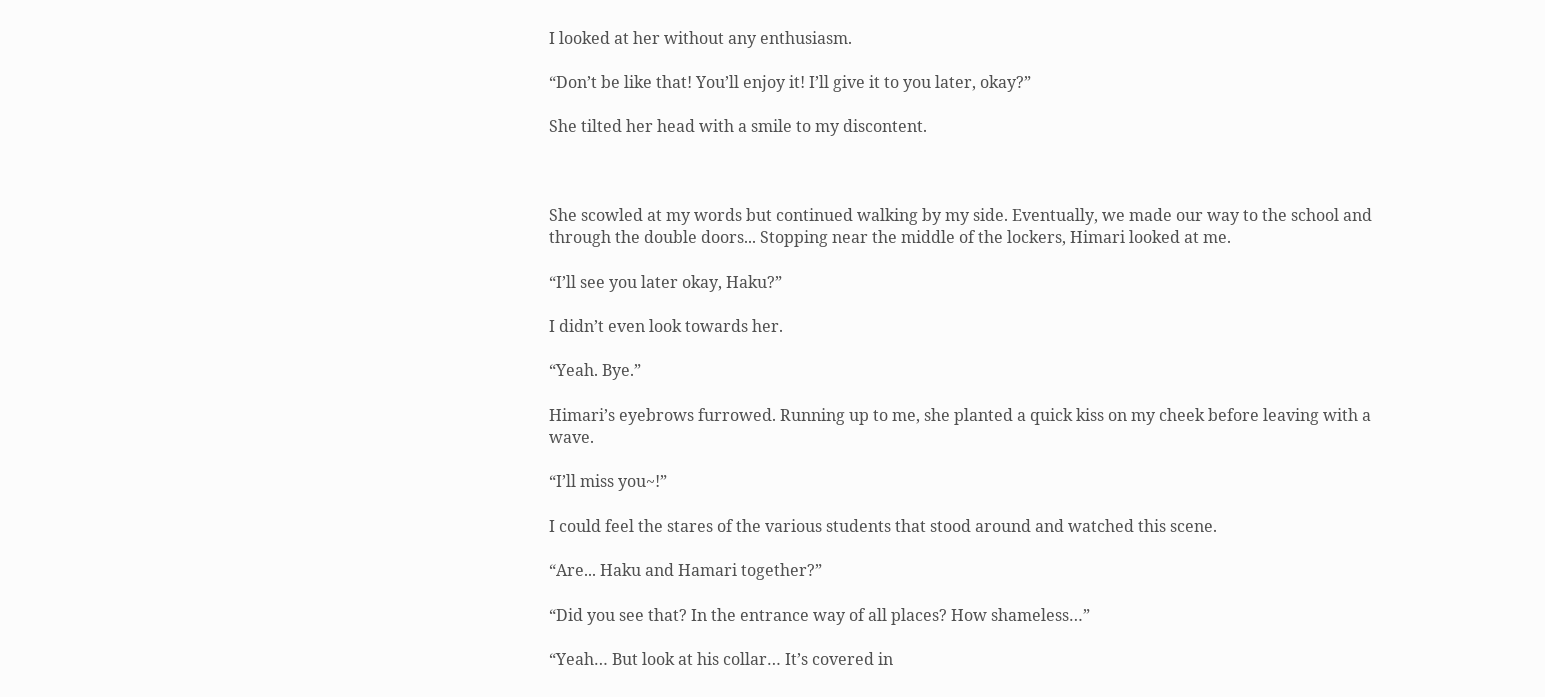I looked at her without any enthusiasm.

“Don’t be like that! You’ll enjoy it! I’ll give it to you later, okay?”

She tilted her head with a smile to my discontent.



She scowled at my words but continued walking by my side. Eventually, we made our way to the school and through the double doors... Stopping near the middle of the lockers, Himari looked at me.

“I’ll see you later okay, Haku?”

I didn’t even look towards her.

“Yeah. Bye.”

Himari’s eyebrows furrowed. Running up to me, she planted a quick kiss on my cheek before leaving with a wave.

“I’ll miss you~!”

I could feel the stares of the various students that stood around and watched this scene.

“Are... Haku and Hamari together?”

“Did you see that? In the entrance way of all places? How shameless…”

“Yeah… But look at his collar… It’s covered in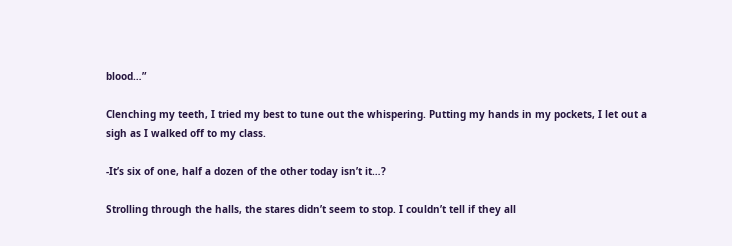blood…”

Clenching my teeth, I tried my best to tune out the whispering. Putting my hands in my pockets, I let out a sigh as I walked off to my class.

-It’s six of one, half a dozen of the other today isn’t it…?

Strolling through the halls, the stares didn’t seem to stop. I couldn’t tell if they all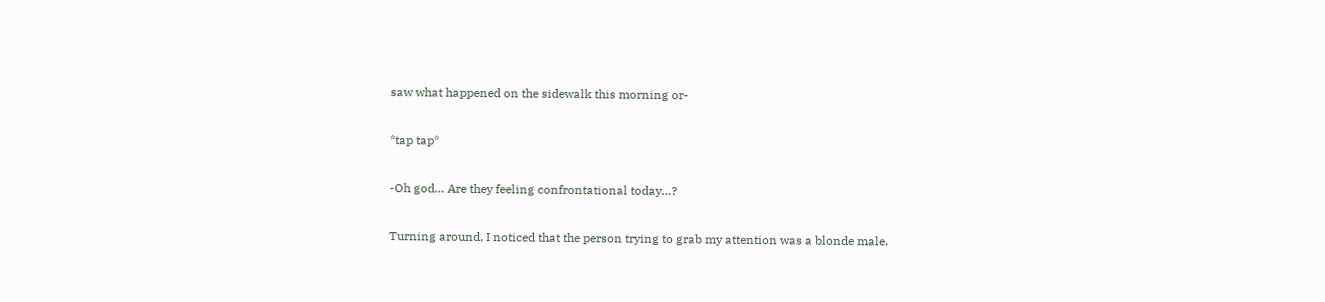saw what happened on the sidewalk this morning or-

*tap tap*

-Oh god… Are they feeling confrontational today…?

Turning around, I noticed that the person trying to grab my attention was a blonde male.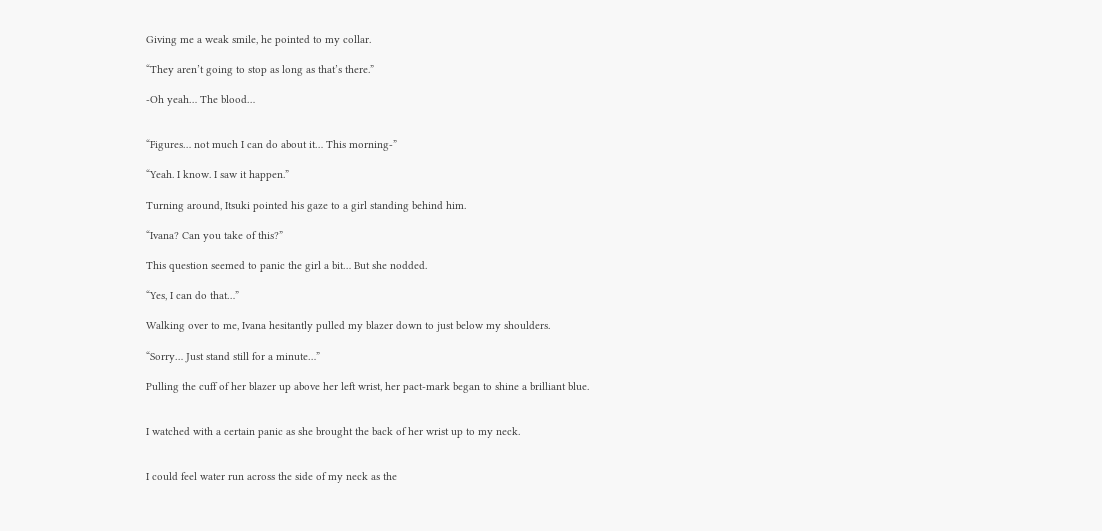Giving me a weak smile, he pointed to my collar.

“They aren’t going to stop as long as that’s there.”

-Oh yeah… The blood…


“Figures… not much I can do about it… This morning-”

“Yeah. I know. I saw it happen.”

Turning around, Itsuki pointed his gaze to a girl standing behind him.

“Ivana? Can you take of this?”

This question seemed to panic the girl a bit… But she nodded.

“Yes, I can do that…”

Walking over to me, Ivana hesitantly pulled my blazer down to just below my shoulders.

“Sorry… Just stand still for a minute…”

Pulling the cuff of her blazer up above her left wrist, her pact-mark began to shine a brilliant blue.


I watched with a certain panic as she brought the back of her wrist up to my neck.


I could feel water run across the side of my neck as the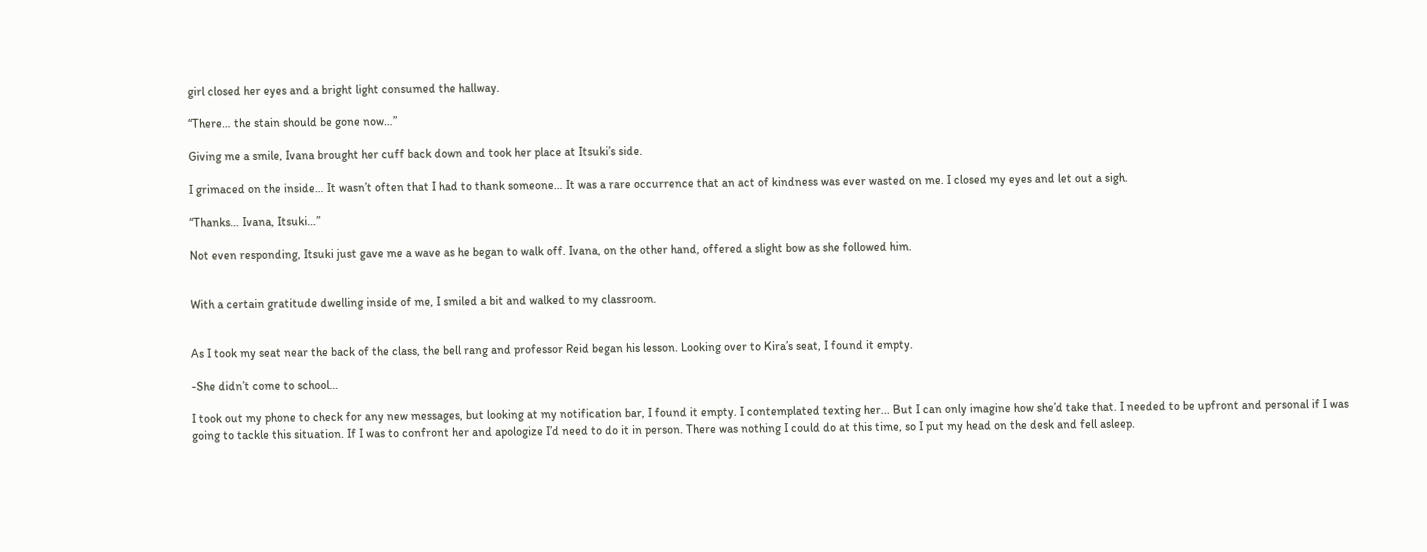girl closed her eyes and a bright light consumed the hallway.

“There… the stain should be gone now…”

Giving me a smile, Ivana brought her cuff back down and took her place at Itsuki’s side.

I grimaced on the inside… It wasn’t often that I had to thank someone… It was a rare occurrence that an act of kindness was ever wasted on me. I closed my eyes and let out a sigh.

“Thanks… Ivana, Itsuki…”

Not even responding, Itsuki just gave me a wave as he began to walk off. Ivana, on the other hand, offered a slight bow as she followed him.


With a certain gratitude dwelling inside of me, I smiled a bit and walked to my classroom.


As I took my seat near the back of the class, the bell rang and professor Reid began his lesson. Looking over to Kira’s seat, I found it empty.

-She didn’t come to school…

I took out my phone to check for any new messages, but looking at my notification bar, I found it empty. I contemplated texting her... But I can only imagine how she’d take that. I needed to be upfront and personal if I was going to tackle this situation. If I was to confront her and apologize I’d need to do it in person. There was nothing I could do at this time, so I put my head on the desk and fell asleep.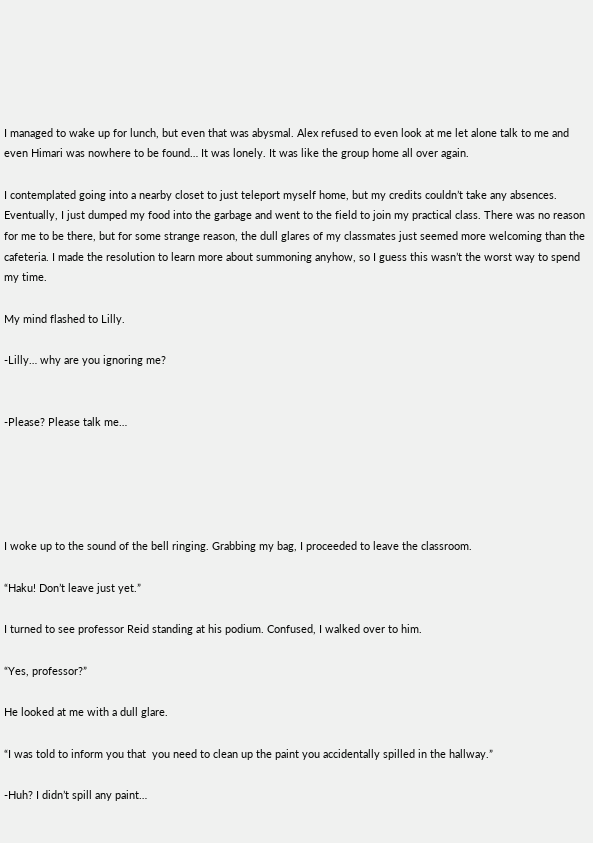I managed to wake up for lunch, but even that was abysmal. Alex refused to even look at me let alone talk to me and even Himari was nowhere to be found… It was lonely. It was like the group home all over again.

I contemplated going into a nearby closet to just teleport myself home, but my credits couldn’t take any absences. Eventually, I just dumped my food into the garbage and went to the field to join my practical class. There was no reason for me to be there, but for some strange reason, the dull glares of my classmates just seemed more welcoming than the cafeteria. I made the resolution to learn more about summoning anyhow, so I guess this wasn’t the worst way to spend my time.

My mind flashed to Lilly.

-Lilly… why are you ignoring me?


-Please? Please talk me…





I woke up to the sound of the bell ringing. Grabbing my bag, I proceeded to leave the classroom.

“Haku! Don’t leave just yet.”

I turned to see professor Reid standing at his podium. Confused, I walked over to him.

“Yes, professor?”

He looked at me with a dull glare.

“I was told to inform you that  you need to clean up the paint you accidentally spilled in the hallway.”

-Huh? I didn’t spill any paint…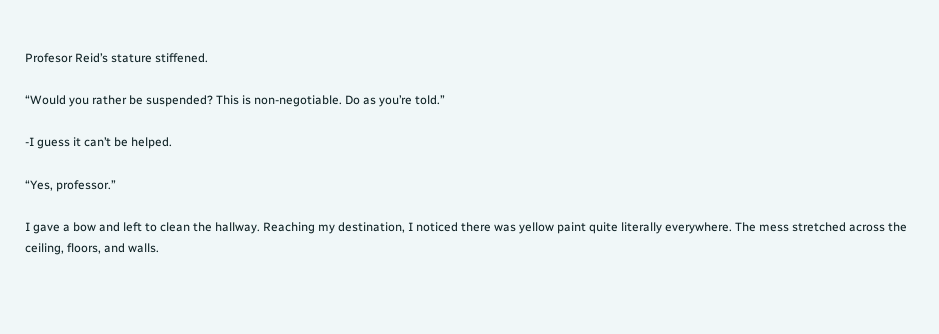Profesor Reid’s stature stiffened.

“Would you rather be suspended? This is non-negotiable. Do as you’re told.”

-I guess it can’t be helped.

“Yes, professor.”

I gave a bow and left to clean the hallway. Reaching my destination, I noticed there was yellow paint quite literally everywhere. The mess stretched across the ceiling, floors, and walls.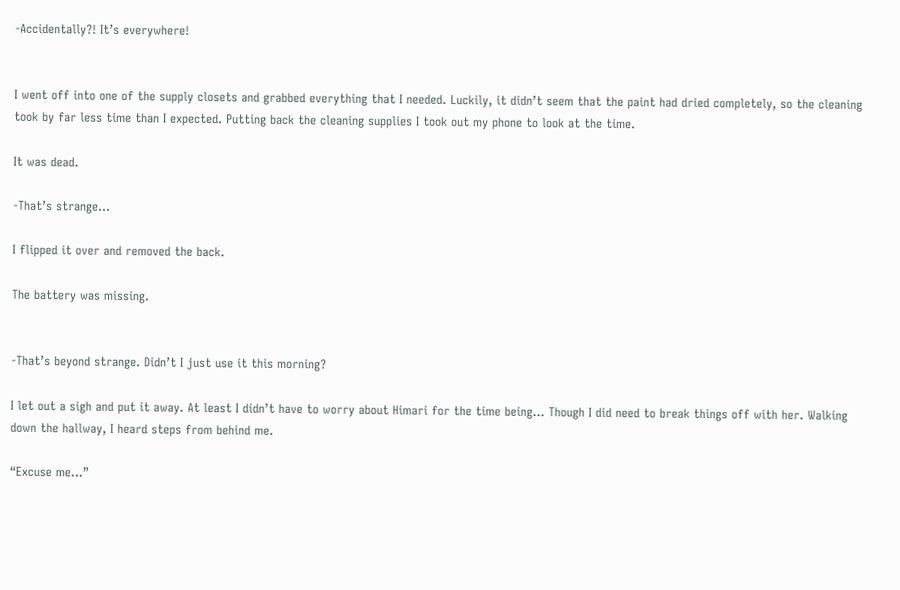-Accidentally?! It’s everywhere!


I went off into one of the supply closets and grabbed everything that I needed. Luckily, it didn’t seem that the paint had dried completely, so the cleaning took by far less time than I expected. Putting back the cleaning supplies I took out my phone to look at the time.

It was dead.

-That’s strange…

I flipped it over and removed the back.

The battery was missing.


-That’s beyond strange. Didn’t I just use it this morning?

I let out a sigh and put it away. At least I didn’t have to worry about Himari for the time being… Though I did need to break things off with her. Walking down the hallway, I heard steps from behind me.

“Excuse me…”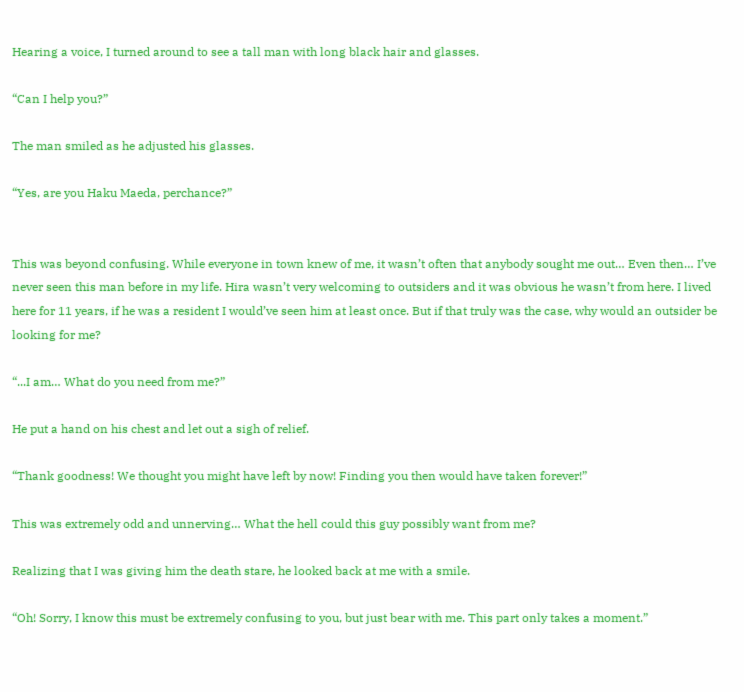Hearing a voice, I turned around to see a tall man with long black hair and glasses.

“Can I help you?”

The man smiled as he adjusted his glasses.

“Yes, are you Haku Maeda, perchance?”


This was beyond confusing. While everyone in town knew of me, it wasn’t often that anybody sought me out… Even then… I’ve never seen this man before in my life. Hira wasn’t very welcoming to outsiders and it was obvious he wasn’t from here. I lived here for 11 years, if he was a resident I would’ve seen him at least once. But if that truly was the case, why would an outsider be looking for me?

“...I am… What do you need from me?”

He put a hand on his chest and let out a sigh of relief.

“Thank goodness! We thought you might have left by now! Finding you then would have taken forever!”

This was extremely odd and unnerving… What the hell could this guy possibly want from me?

Realizing that I was giving him the death stare, he looked back at me with a smile.

“Oh! Sorry, I know this must be extremely confusing to you, but just bear with me. This part only takes a moment.”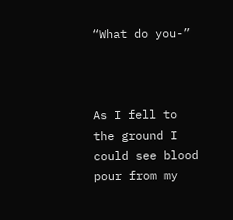“What do you-”



As I fell to the ground I could see blood pour from my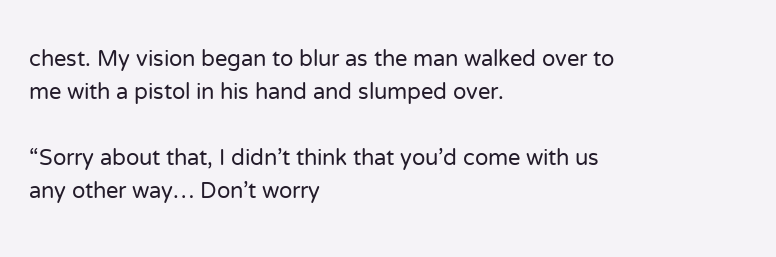chest. My vision began to blur as the man walked over to me with a pistol in his hand and slumped over.

“Sorry about that, I didn’t think that you’d come with us any other way… Don’t worry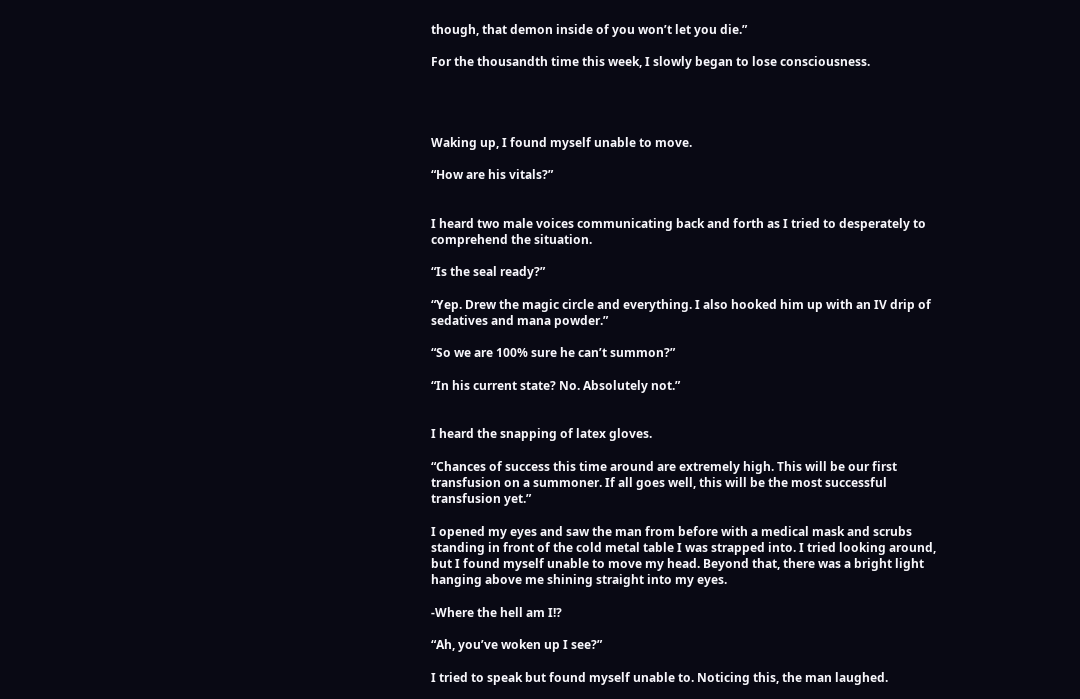though, that demon inside of you won’t let you die.”

For the thousandth time this week, I slowly began to lose consciousness.




Waking up, I found myself unable to move.

“How are his vitals?”


I heard two male voices communicating back and forth as I tried to desperately to comprehend the situation.

“Is the seal ready?”

“Yep. Drew the magic circle and everything. I also hooked him up with an IV drip of sedatives and mana powder.”

“So we are 100% sure he can’t summon?”

“In his current state? No. Absolutely not.”


I heard the snapping of latex gloves.

“Chances of success this time around are extremely high. This will be our first transfusion on a summoner. If all goes well, this will be the most successful transfusion yet.”

I opened my eyes and saw the man from before with a medical mask and scrubs standing in front of the cold metal table I was strapped into. I tried looking around, but I found myself unable to move my head. Beyond that, there was a bright light hanging above me shining straight into my eyes.

-Where the hell am I!?

“Ah, you’ve woken up I see?”

I tried to speak but found myself unable to. Noticing this, the man laughed.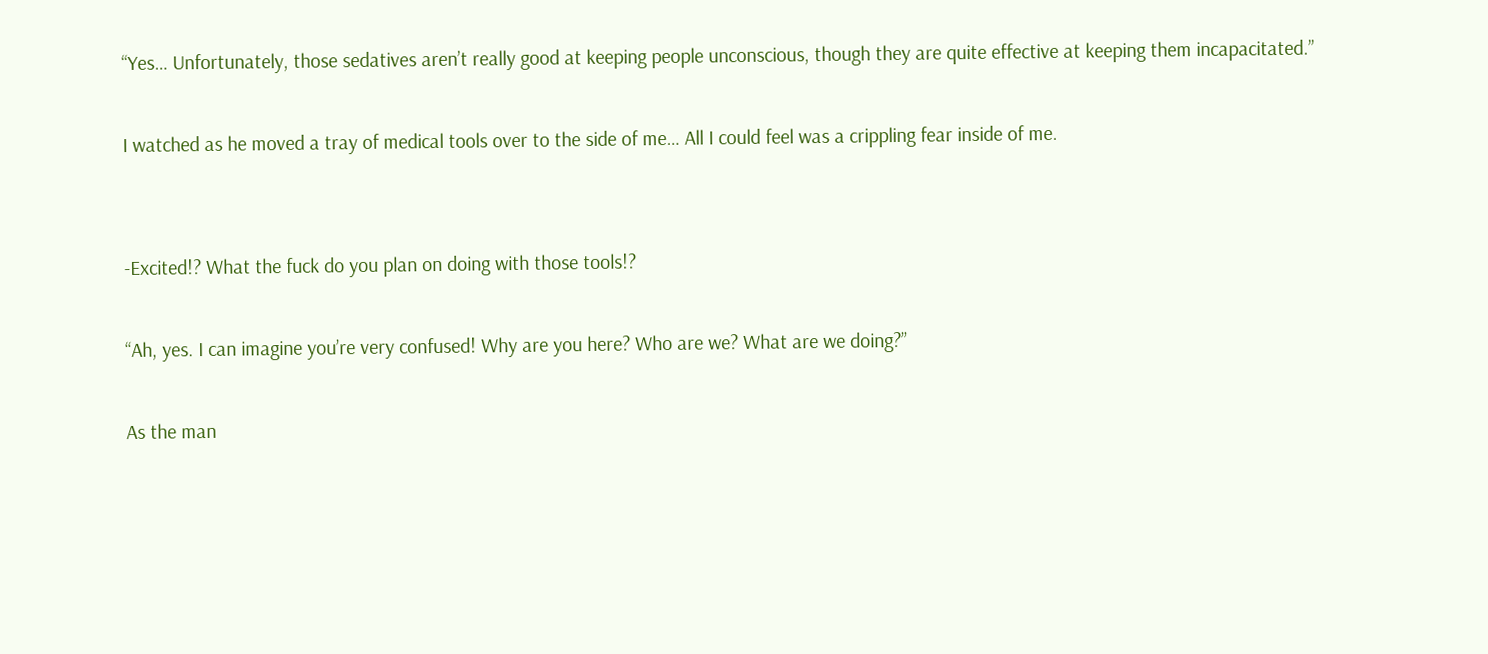“Yes… Unfortunately, those sedatives aren’t really good at keeping people unconscious, though they are quite effective at keeping them incapacitated.”

I watched as he moved a tray of medical tools over to the side of me… All I could feel was a crippling fear inside of me.


-Excited!? What the fuck do you plan on doing with those tools!?

“Ah, yes. I can imagine you’re very confused! Why are you here? Who are we? What are we doing?”

As the man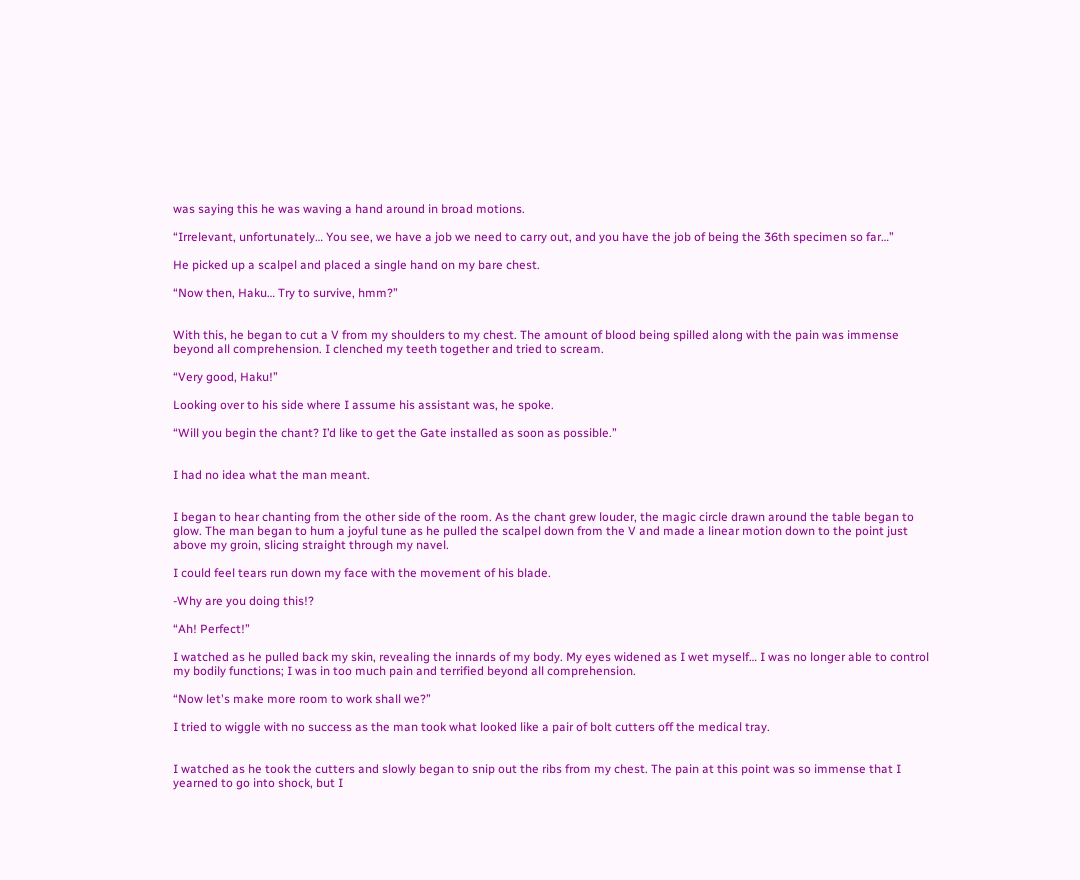was saying this he was waving a hand around in broad motions.

“Irrelevant, unfortunately… You see, we have a job we need to carry out, and you have the job of being the 36th specimen so far…”

He picked up a scalpel and placed a single hand on my bare chest.

“Now then, Haku… Try to survive, hmm?”


With this, he began to cut a V from my shoulders to my chest. The amount of blood being spilled along with the pain was immense beyond all comprehension. I clenched my teeth together and tried to scream.

“Very good, Haku!”

Looking over to his side where I assume his assistant was, he spoke.

“Will you begin the chant? I’d like to get the Gate installed as soon as possible.”


I had no idea what the man meant.


I began to hear chanting from the other side of the room. As the chant grew louder, the magic circle drawn around the table began to glow. The man began to hum a joyful tune as he pulled the scalpel down from the V and made a linear motion down to the point just above my groin, slicing straight through my navel.

I could feel tears run down my face with the movement of his blade.

-Why are you doing this!?

“Ah! Perfect!”

I watched as he pulled back my skin, revealing the innards of my body. My eyes widened as I wet myself… I was no longer able to control my bodily functions; I was in too much pain and terrified beyond all comprehension.

“Now let's make more room to work shall we?”

I tried to wiggle with no success as the man took what looked like a pair of bolt cutters off the medical tray.


I watched as he took the cutters and slowly began to snip out the ribs from my chest. The pain at this point was so immense that I yearned to go into shock, but I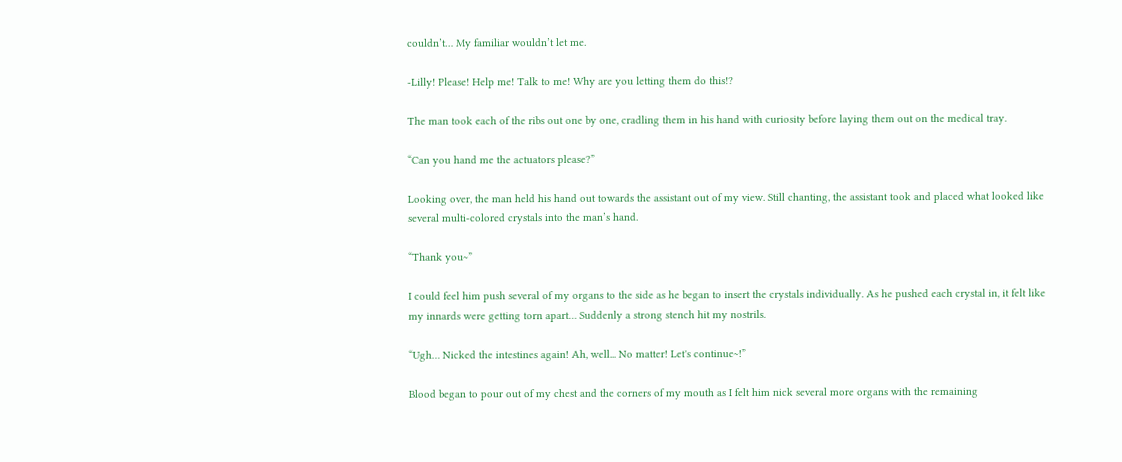couldn’t… My familiar wouldn’t let me.

-Lilly! Please! Help me! Talk to me! Why are you letting them do this!?

The man took each of the ribs out one by one, cradling them in his hand with curiosity before laying them out on the medical tray.

“Can you hand me the actuators please?”

Looking over, the man held his hand out towards the assistant out of my view. Still chanting, the assistant took and placed what looked like several multi-colored crystals into the man’s hand.

“Thank you~”

I could feel him push several of my organs to the side as he began to insert the crystals individually. As he pushed each crystal in, it felt like my innards were getting torn apart… Suddenly a strong stench hit my nostrils.

“Ugh… Nicked the intestines again! Ah, well... No matter! Let's continue~!”

Blood began to pour out of my chest and the corners of my mouth as I felt him nick several more organs with the remaining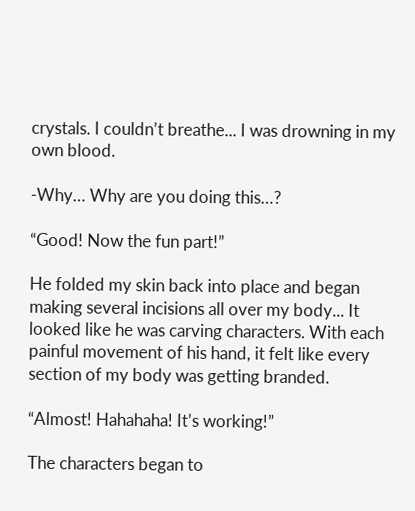crystals. I couldn’t breathe... I was drowning in my own blood.

-Why… Why are you doing this…?

“Good! Now the fun part!”

He folded my skin back into place and began making several incisions all over my body... It looked like he was carving characters. With each painful movement of his hand, it felt like every section of my body was getting branded.

“Almost! Hahahaha! It’s working!”

The characters began to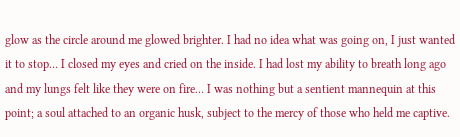glow as the circle around me glowed brighter. I had no idea what was going on, I just wanted it to stop… I closed my eyes and cried on the inside. I had lost my ability to breath long ago and my lungs felt like they were on fire… I was nothing but a sentient mannequin at this point; a soul attached to an organic husk, subject to the mercy of those who held me captive.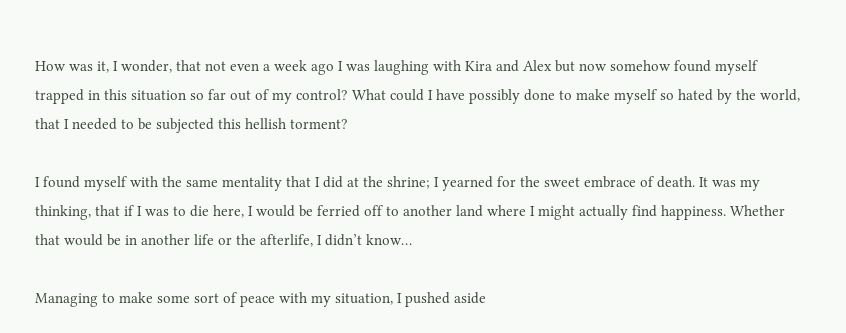How was it, I wonder, that not even a week ago I was laughing with Kira and Alex but now somehow found myself trapped in this situation so far out of my control? What could I have possibly done to make myself so hated by the world, that I needed to be subjected this hellish torment?

I found myself with the same mentality that I did at the shrine; I yearned for the sweet embrace of death. It was my thinking, that if I was to die here, I would be ferried off to another land where I might actually find happiness. Whether that would be in another life or the afterlife, I didn’t know…

Managing to make some sort of peace with my situation, I pushed aside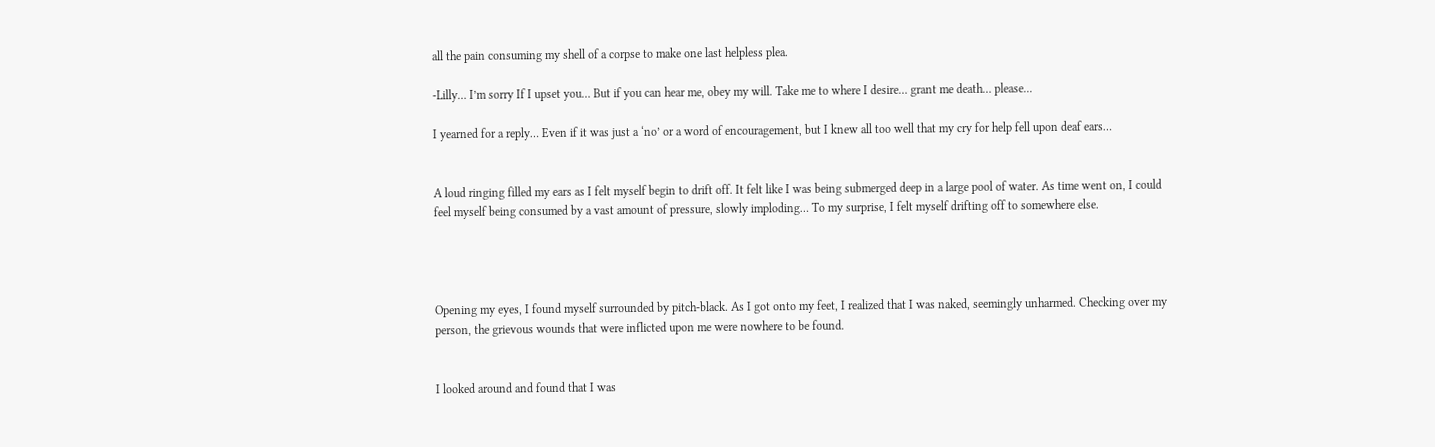all the pain consuming my shell of a corpse to make one last helpless plea.

-Lilly… I’m sorry If I upset you… But if you can hear me, obey my will. Take me to where I desire… grant me death… please...

I yearned for a reply… Even if it was just a ‘no’ or a word of encouragement, but I knew all too well that my cry for help fell upon deaf ears…


A loud ringing filled my ears as I felt myself begin to drift off. It felt like I was being submerged deep in a large pool of water. As time went on, I could feel myself being consumed by a vast amount of pressure, slowly imploding… To my surprise, I felt myself drifting off to somewhere else.




Opening my eyes, I found myself surrounded by pitch-black. As I got onto my feet, I realized that I was naked, seemingly unharmed. Checking over my person, the grievous wounds that were inflicted upon me were nowhere to be found.


I looked around and found that I was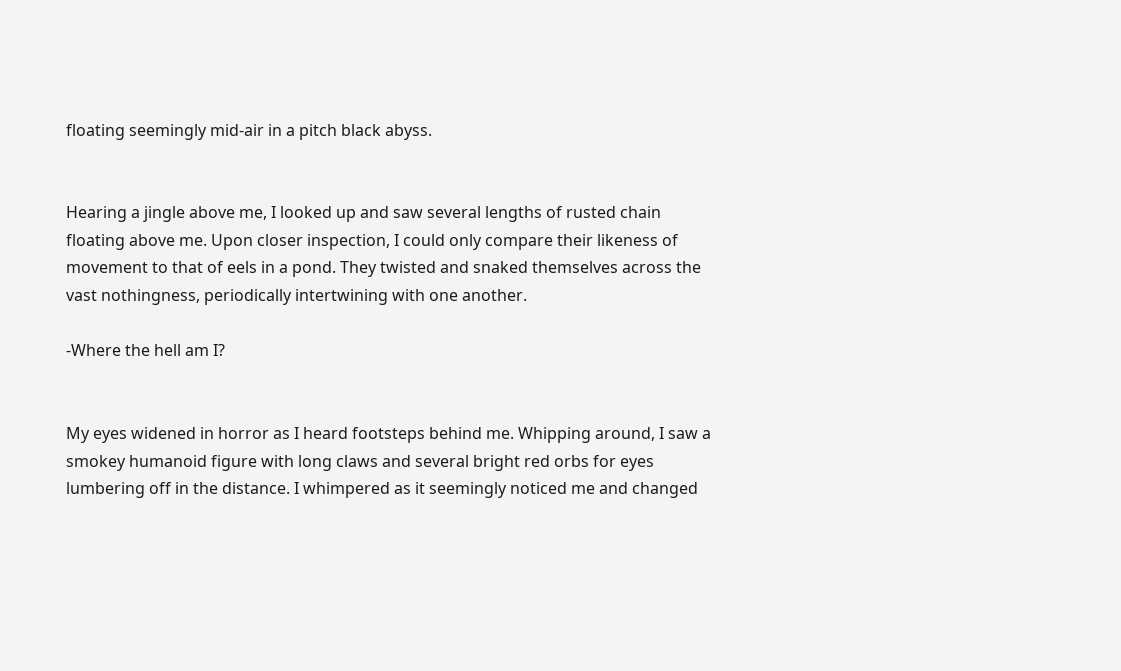floating seemingly mid-air in a pitch black abyss.


Hearing a jingle above me, I looked up and saw several lengths of rusted chain floating above me. Upon closer inspection, I could only compare their likeness of movement to that of eels in a pond. They twisted and snaked themselves across the vast nothingness, periodically intertwining with one another.

-Where the hell am I?


My eyes widened in horror as I heard footsteps behind me. Whipping around, I saw a smokey humanoid figure with long claws and several bright red orbs for eyes lumbering off in the distance. I whimpered as it seemingly noticed me and changed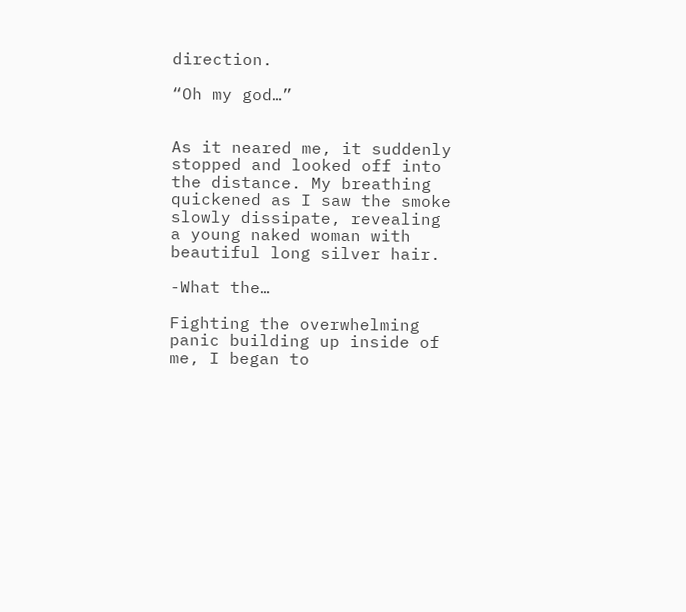direction.

“Oh my god…”


As it neared me, it suddenly stopped and looked off into the distance. My breathing quickened as I saw the smoke slowly dissipate, revealing a young naked woman with beautiful long silver hair.

-What the…

Fighting the overwhelming panic building up inside of me, I began to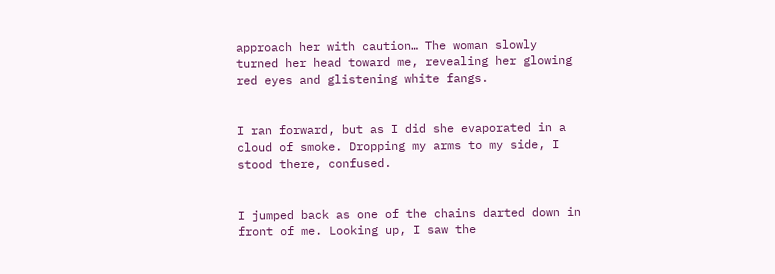approach her with caution… The woman slowly turned her head toward me, revealing her glowing red eyes and glistening white fangs.


I ran forward, but as I did she evaporated in a cloud of smoke. Dropping my arms to my side, I stood there, confused.


I jumped back as one of the chains darted down in front of me. Looking up, I saw the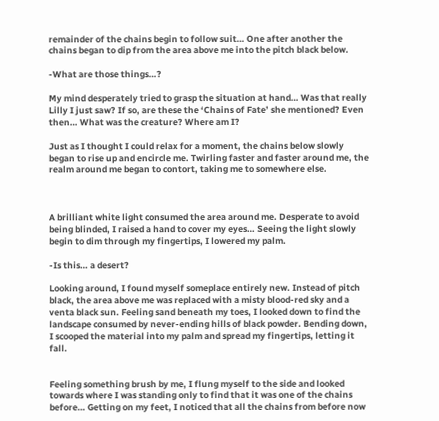remainder of the chains begin to follow suit… One after another the chains began to dip from the area above me into the pitch black below.

-What are those things…?

My mind desperately tried to grasp the situation at hand… Was that really Lilly I just saw? If so, are these the ‘Chains of Fate’ she mentioned? Even then… What was the creature? Where am I?

Just as I thought I could relax for a moment, the chains below slowly began to rise up and encircle me. Twirling faster and faster around me, the realm around me began to contort, taking me to somewhere else.



A brilliant white light consumed the area around me. Desperate to avoid being blinded, I raised a hand to cover my eyes… Seeing the light slowly begin to dim through my fingertips, I lowered my palm.

-Is this… a desert?

Looking around, I found myself someplace entirely new. Instead of pitch black, the area above me was replaced with a misty blood-red sky and a venta black sun. Feeling sand beneath my toes, I looked down to find the landscape consumed by never-ending hills of black powder. Bending down, I scooped the material into my palm and spread my fingertips, letting it fall.


Feeling something brush by me, I flung myself to the side and looked towards where I was standing only to find that it was one of the chains before… Getting on my feet, I noticed that all the chains from before now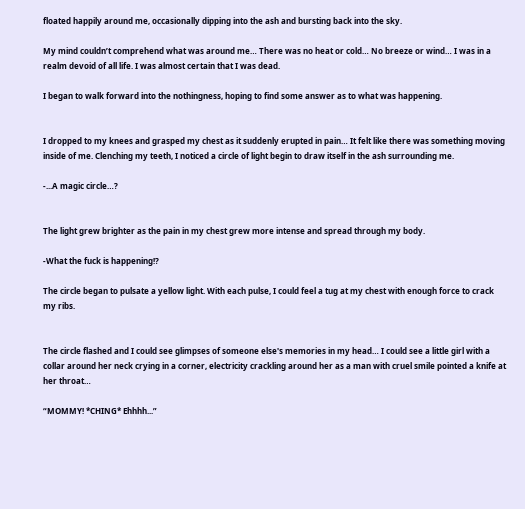floated happily around me, occasionally dipping into the ash and bursting back into the sky.

My mind couldn’t comprehend what was around me… There was no heat or cold… No breeze or wind… I was in a realm devoid of all life. I was almost certain that I was dead.

I began to walk forward into the nothingness, hoping to find some answer as to what was happening.


I dropped to my knees and grasped my chest as it suddenly erupted in pain… It felt like there was something moving inside of me. Clenching my teeth, I noticed a circle of light begin to draw itself in the ash surrounding me.

-...A magic circle…?


The light grew brighter as the pain in my chest grew more intense and spread through my body.

-What the fuck is happening!?

The circle began to pulsate a yellow light. With each pulse, I could feel a tug at my chest with enough force to crack my ribs.


The circle flashed and I could see glimpses of someone else's memories in my head… I could see a little girl with a collar around her neck crying in a corner, electricity crackling around her as a man with cruel smile pointed a knife at her throat…

“MOMMY! *CHING* Ehhhh...”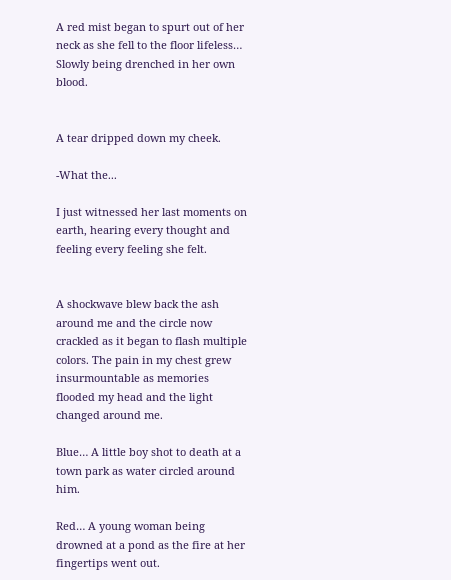A red mist began to spurt out of her neck as she fell to the floor lifeless… Slowly being drenched in her own blood.


A tear dripped down my cheek.

-What the...

I just witnessed her last moments on earth, hearing every thought and feeling every feeling she felt.


A shockwave blew back the ash around me and the circle now crackled as it began to flash multiple colors. The pain in my chest grew insurmountable as memories flooded my head and the light changed around me.

Blue… A little boy shot to death at a town park as water circled around him.

Red… A young woman being drowned at a pond as the fire at her fingertips went out.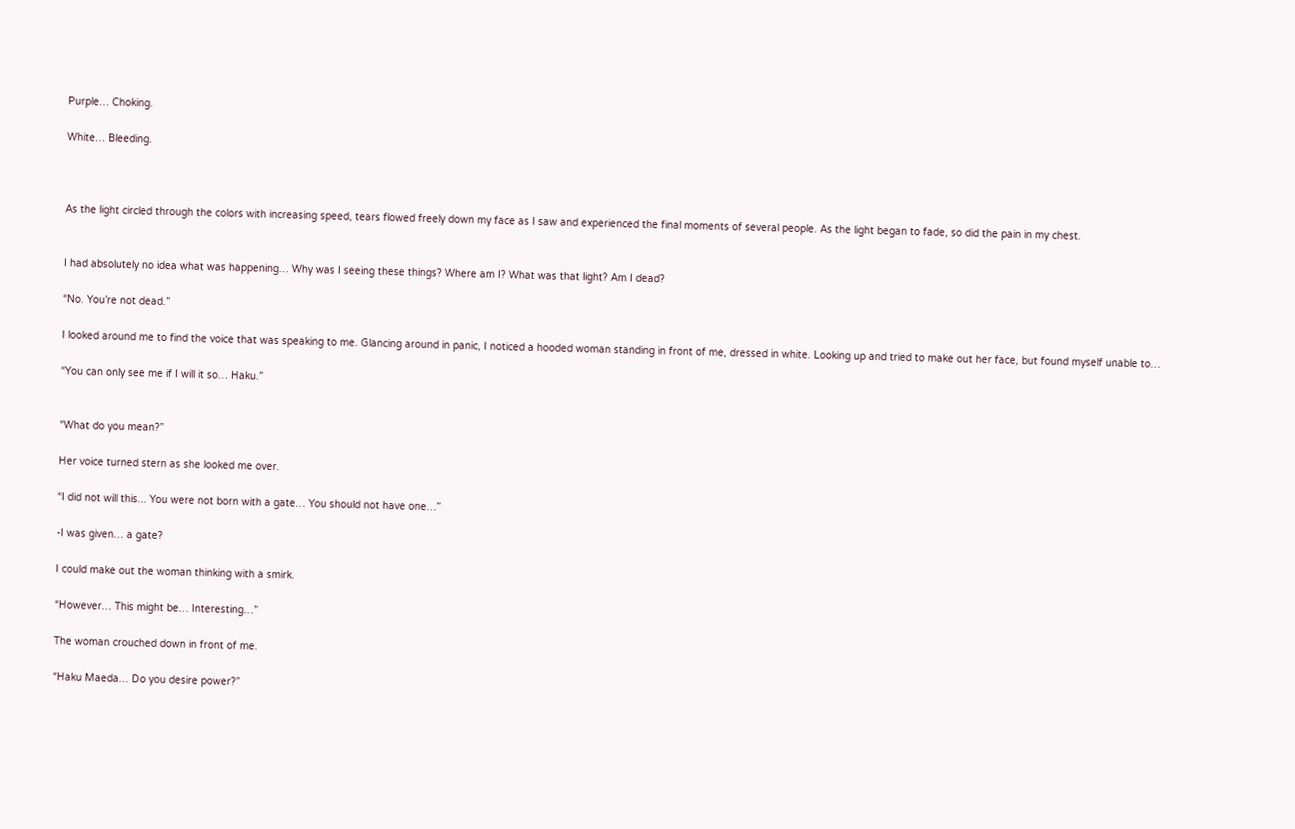Purple… Choking.

White… Bleeding.



As the light circled through the colors with increasing speed, tears flowed freely down my face as I saw and experienced the final moments of several people. As the light began to fade, so did the pain in my chest.


I had absolutely no idea what was happening… Why was I seeing these things? Where am I? What was that light? Am I dead?

“No. You’re not dead.”

I looked around me to find the voice that was speaking to me. Glancing around in panic, I noticed a hooded woman standing in front of me, dressed in white. Looking up and tried to make out her face, but found myself unable to…

“You can only see me if I will it so… Haku.”


“What do you mean?”

Her voice turned stern as she looked me over.

“I did not will this... You were not born with a gate… You should not have one…”

-I was given… a gate?

I could make out the woman thinking with a smirk.

“However… This might be… Interesting…”

The woman crouched down in front of me.

“Haku Maeda… Do you desire power?”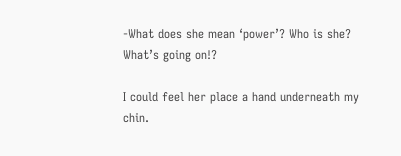-What does she mean ‘power’? Who is she? What’s going on!?

I could feel her place a hand underneath my chin.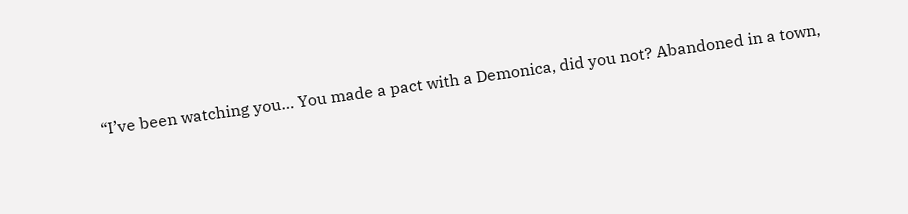“I’ve been watching you… You made a pact with a Demonica, did you not? Abandoned in a town,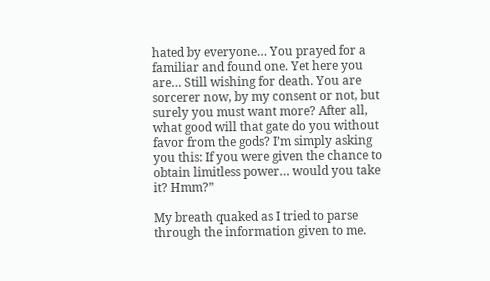hated by everyone… You prayed for a familiar and found one. Yet here you are… Still wishing for death. You are sorcerer now, by my consent or not, but surely you must want more? After all, what good will that gate do you without favor from the gods? I’m simply asking you this: If you were given the chance to obtain limitless power… would you take it? Hmm?”

My breath quaked as I tried to parse through the information given to me.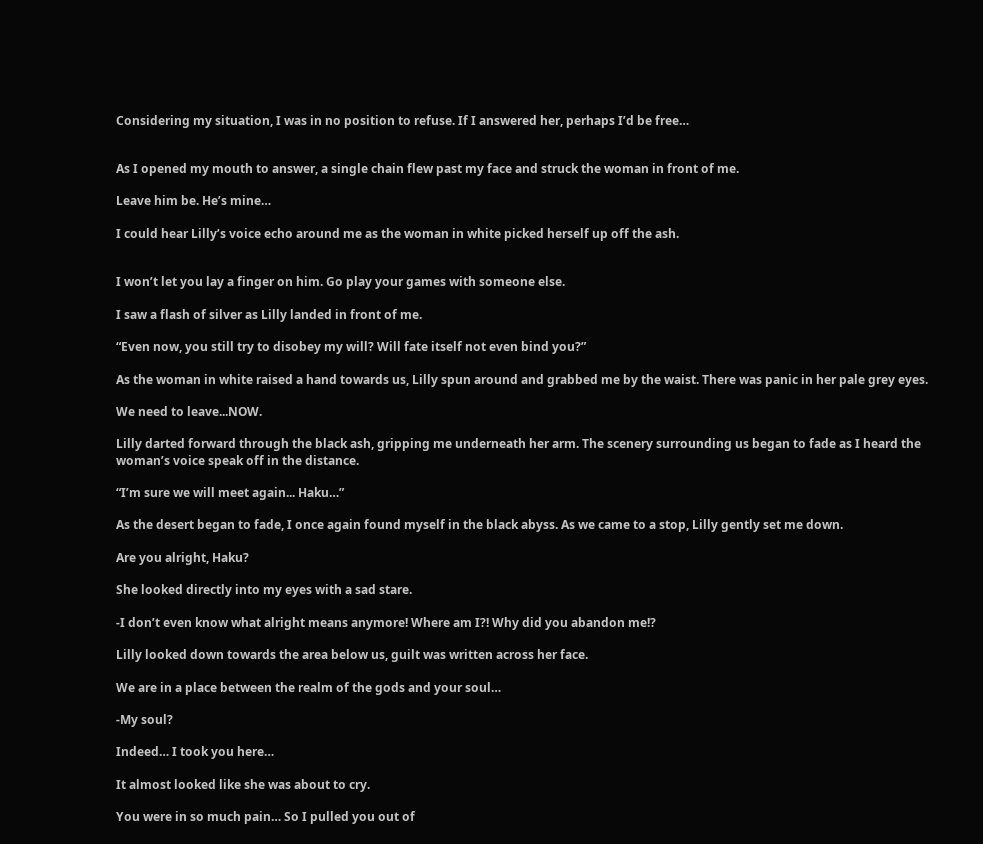Considering my situation, I was in no position to refuse. If I answered her, perhaps I’d be free…


As I opened my mouth to answer, a single chain flew past my face and struck the woman in front of me.

Leave him be. He’s mine…

I could hear Lilly’s voice echo around me as the woman in white picked herself up off the ash.


I won’t let you lay a finger on him. Go play your games with someone else.

I saw a flash of silver as Lilly landed in front of me.

“Even now, you still try to disobey my will? Will fate itself not even bind you?”

As the woman in white raised a hand towards us, Lilly spun around and grabbed me by the waist. There was panic in her pale grey eyes.

We need to leave...NOW.

Lilly darted forward through the black ash, gripping me underneath her arm. The scenery surrounding us began to fade as I heard the woman’s voice speak off in the distance.

“I’m sure we will meet again... Haku…”

As the desert began to fade, I once again found myself in the black abyss. As we came to a stop, Lilly gently set me down.

Are you alright, Haku?

She looked directly into my eyes with a sad stare.

-I don’t even know what alright means anymore! Where am I?! Why did you abandon me!?

Lilly looked down towards the area below us, guilt was written across her face.

We are in a place between the realm of the gods and your soul…

-My soul?

Indeed… I took you here…

It almost looked like she was about to cry.

You were in so much pain… So I pulled you out of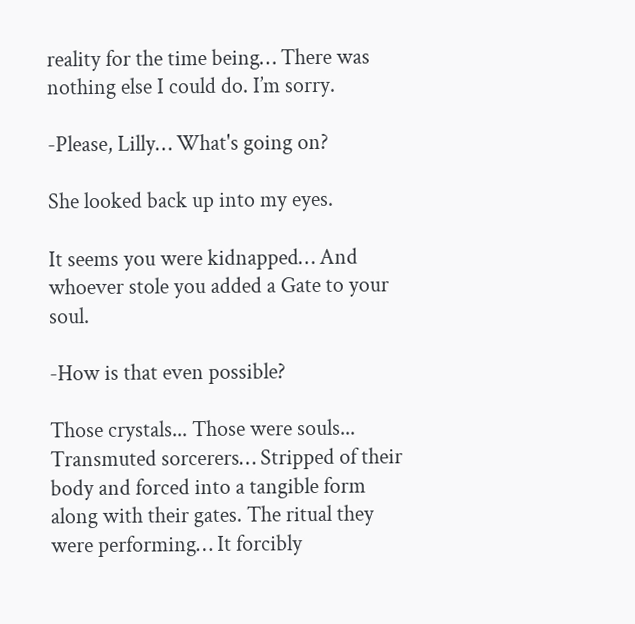reality for the time being… There was nothing else I could do. I’m sorry.

-Please, Lilly… What's going on?

She looked back up into my eyes.

It seems you were kidnapped… And whoever stole you added a Gate to your soul.

-How is that even possible?

Those crystals... Those were souls... Transmuted sorcerers… Stripped of their body and forced into a tangible form along with their gates. The ritual they were performing… It forcibly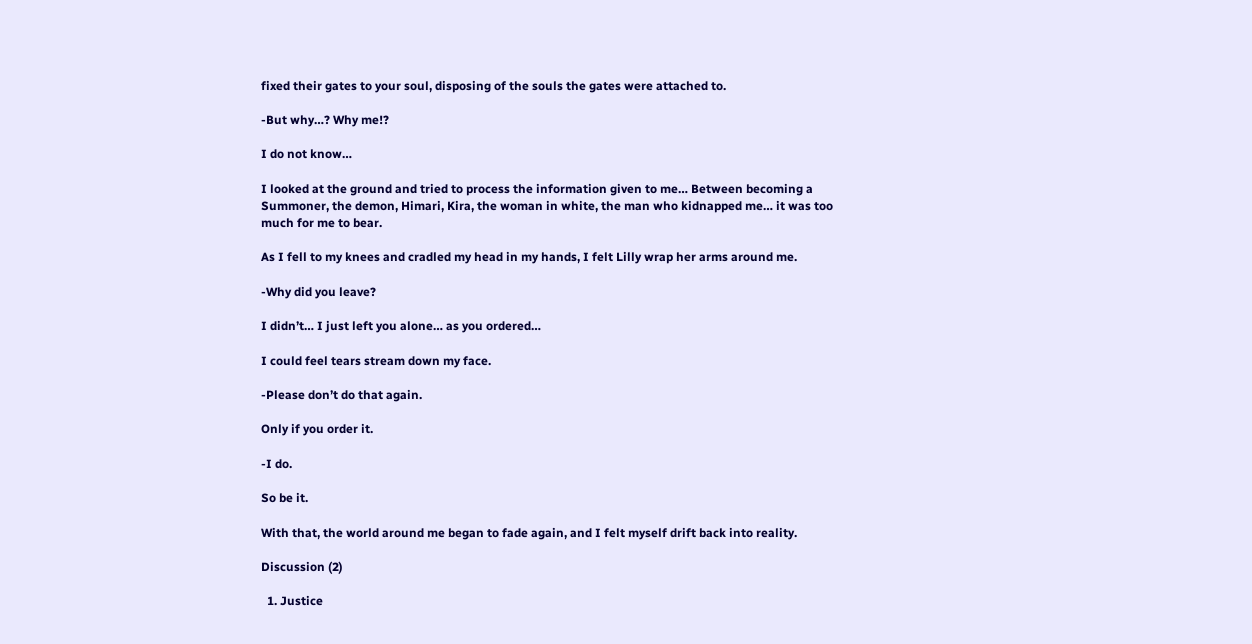fixed their gates to your soul, disposing of the souls the gates were attached to.

-But why…? Why me!?

I do not know…

I looked at the ground and tried to process the information given to me… Between becoming a Summoner, the demon, Himari, Kira, the woman in white, the man who kidnapped me… it was too much for me to bear.

As I fell to my knees and cradled my head in my hands, I felt Lilly wrap her arms around me.

-Why did you leave?

I didn’t… I just left you alone… as you ordered…

I could feel tears stream down my face.

-Please don’t do that again.

Only if you order it.

-I do.

So be it.

With that, the world around me began to fade again, and I felt myself drift back into reality.

Discussion (2)

  1. Justice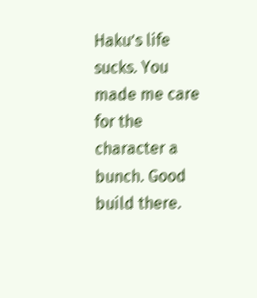Haku’s life sucks. You made me care for the character a bunch. Good build there.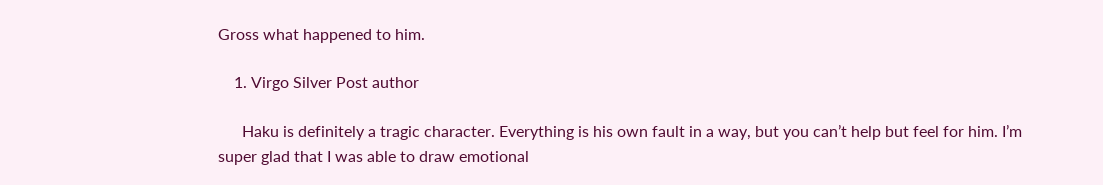Gross what happened to him.

    1. Virgo Silver Post author

      Haku is definitely a tragic character. Everything is his own fault in a way, but you can’t help but feel for him. I’m super glad that I was able to draw emotional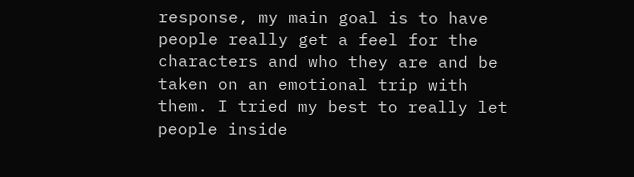response, my main goal is to have people really get a feel for the characters and who they are and be taken on an emotional trip with them. I tried my best to really let people inside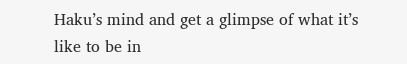Haku’s mind and get a glimpse of what it’s like to be in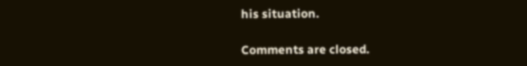his situation.

Comments are closed.